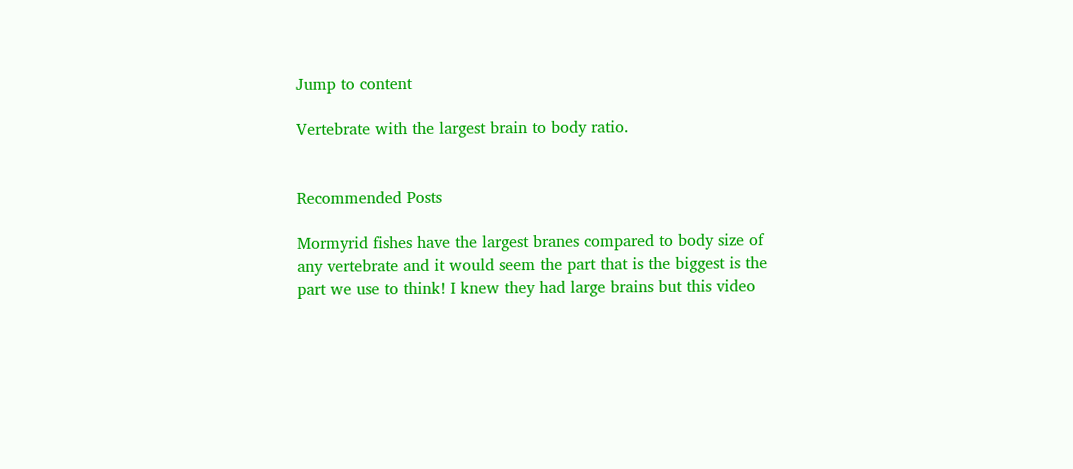Jump to content

Vertebrate with the largest brain to body ratio.


Recommended Posts

Mormyrid fishes have the largest branes compared to body size of any vertebrate and it would seem the part that is the biggest is the part we use to think! I knew they had large brains but this video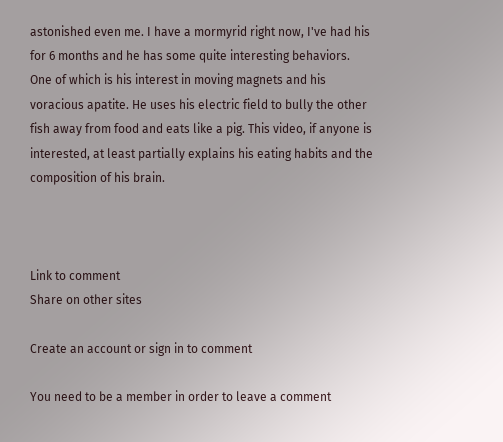astonished even me. I have a mormyrid right now, I've had his for 6 months and he has some quite interesting behaviors. One of which is his interest in moving magnets and his voracious apatite. He uses his electric field to bully the other fish away from food and eats like a pig. This video, if anyone is interested, at least partially explains his eating habits and the composition of his brain.



Link to comment
Share on other sites

Create an account or sign in to comment

You need to be a member in order to leave a comment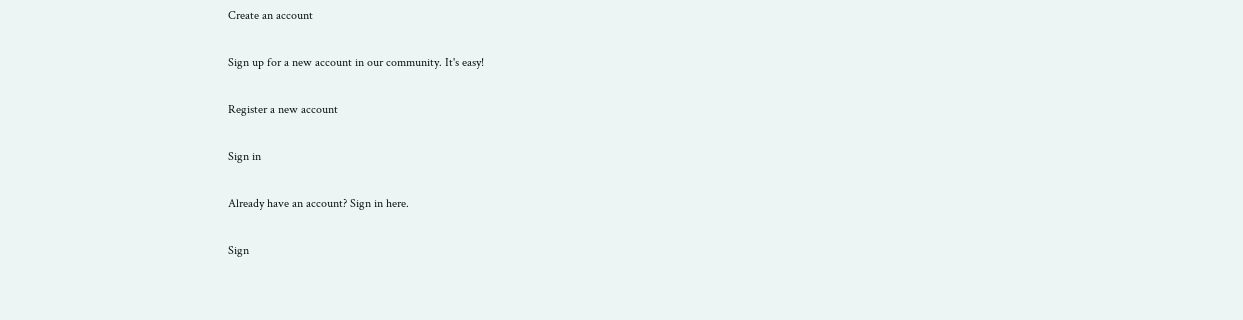Create an account

Sign up for a new account in our community. It's easy!

Register a new account

Sign in

Already have an account? Sign in here.

Sign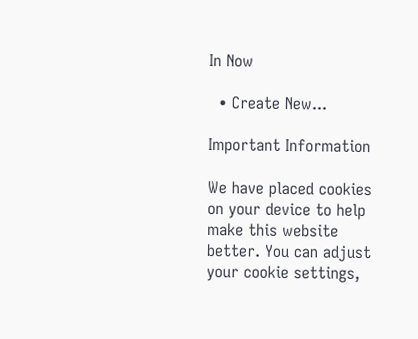In Now

  • Create New...

Important Information

We have placed cookies on your device to help make this website better. You can adjust your cookie settings,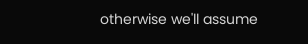otherwise we'll assume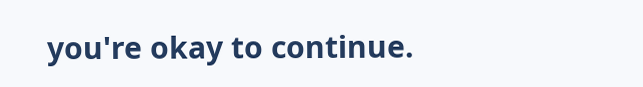you're okay to continue.